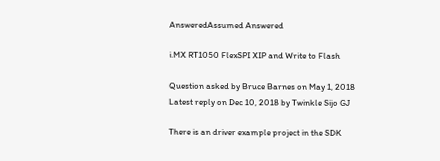AnsweredAssumed Answered

i.MX RT1050 FlexSPI XIP and Write to Flash

Question asked by Bruce Barnes on May 1, 2018
Latest reply on Dec 10, 2018 by Twinkle Sijo GJ

There is an driver example project in the SDK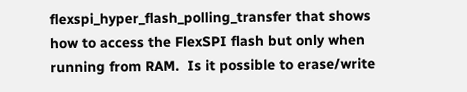flexspi_hyper_flash_polling_transfer that shows how to access the FlexSPI flash but only when running from RAM.  Is it possible to erase/write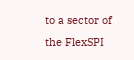to a sector of the FlexSPI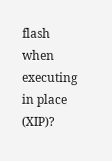flash when executing in place (XIP)?